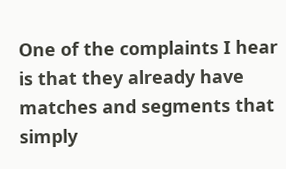One of the complaints I hear is that they already have matches and segments that simply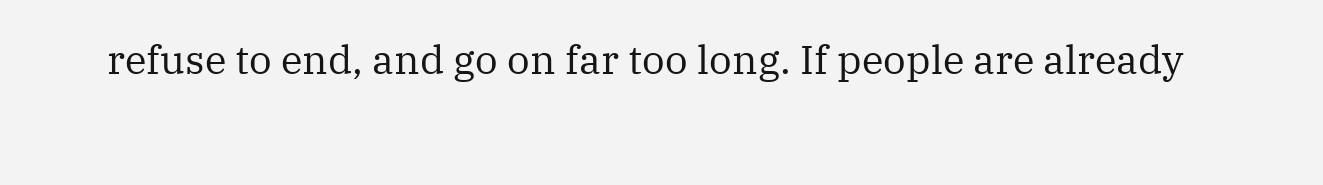refuse to end, and go on far too long. If people are already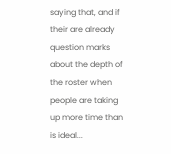saying that, and if their are already question marks about the depth of the roster when people are taking up more time than is ideal...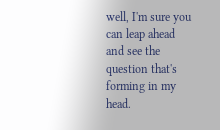well, I'm sure you can leap ahead and see the question that's forming in my head.